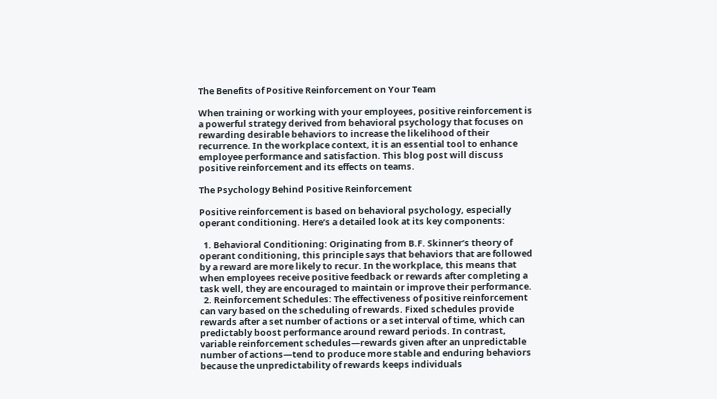The Benefits of Positive Reinforcement on Your Team

When training or working with your employees, positive reinforcement is a powerful strategy derived from behavioral psychology that focuses on rewarding desirable behaviors to increase the likelihood of their recurrence. In the workplace context, it is an essential tool to enhance employee performance and satisfaction. This blog post will discuss positive reinforcement and its effects on teams.

The Psychology Behind Positive Reinforcement

Positive reinforcement is based on behavioral psychology, especially operant conditioning. Here’s a detailed look at its key components:

  1. Behavioral Conditioning: Originating from B.F. Skinner’s theory of operant conditioning, this principle says that behaviors that are followed by a reward are more likely to recur. In the workplace, this means that when employees receive positive feedback or rewards after completing a task well, they are encouraged to maintain or improve their performance.
  2. Reinforcement Schedules: The effectiveness of positive reinforcement can vary based on the scheduling of rewards. Fixed schedules provide rewards after a set number of actions or a set interval of time, which can predictably boost performance around reward periods. In contrast, variable reinforcement schedules—rewards given after an unpredictable number of actions—tend to produce more stable and enduring behaviors because the unpredictability of rewards keeps individuals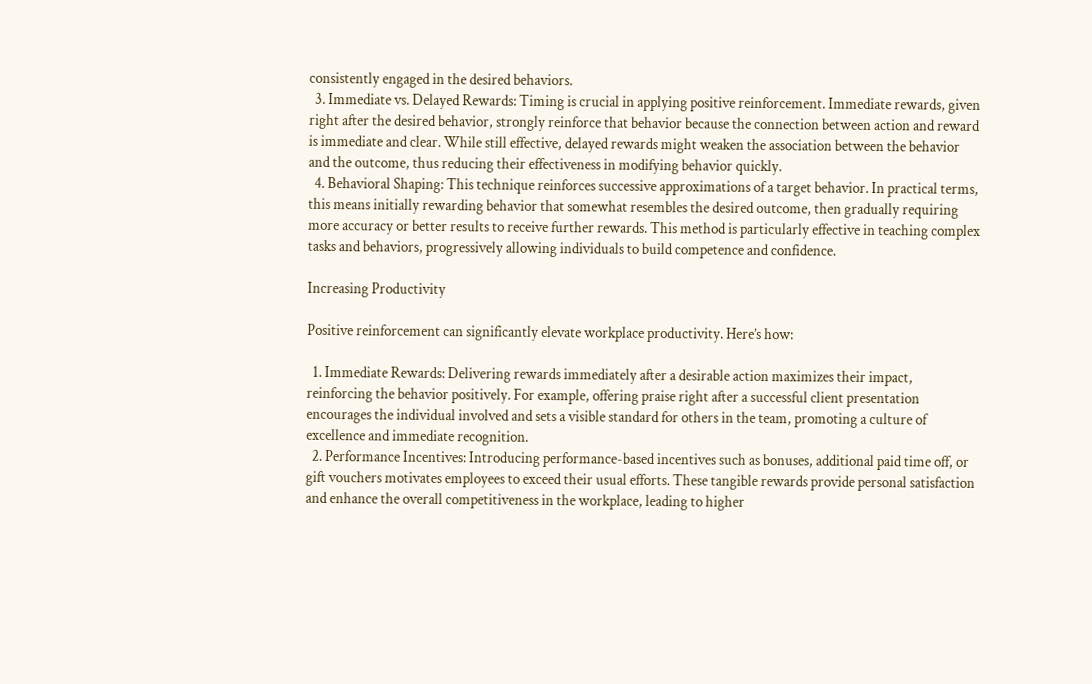consistently engaged in the desired behaviors.
  3. Immediate vs. Delayed Rewards: Timing is crucial in applying positive reinforcement. Immediate rewards, given right after the desired behavior, strongly reinforce that behavior because the connection between action and reward is immediate and clear. While still effective, delayed rewards might weaken the association between the behavior and the outcome, thus reducing their effectiveness in modifying behavior quickly.
  4. Behavioral Shaping: This technique reinforces successive approximations of a target behavior. In practical terms, this means initially rewarding behavior that somewhat resembles the desired outcome, then gradually requiring more accuracy or better results to receive further rewards. This method is particularly effective in teaching complex tasks and behaviors, progressively allowing individuals to build competence and confidence.

Increasing Productivity

Positive reinforcement can significantly elevate workplace productivity. Here’s how:

  1. Immediate Rewards: Delivering rewards immediately after a desirable action maximizes their impact, reinforcing the behavior positively. For example, offering praise right after a successful client presentation encourages the individual involved and sets a visible standard for others in the team, promoting a culture of excellence and immediate recognition.
  2. Performance Incentives: Introducing performance-based incentives such as bonuses, additional paid time off, or gift vouchers motivates employees to exceed their usual efforts. These tangible rewards provide personal satisfaction and enhance the overall competitiveness in the workplace, leading to higher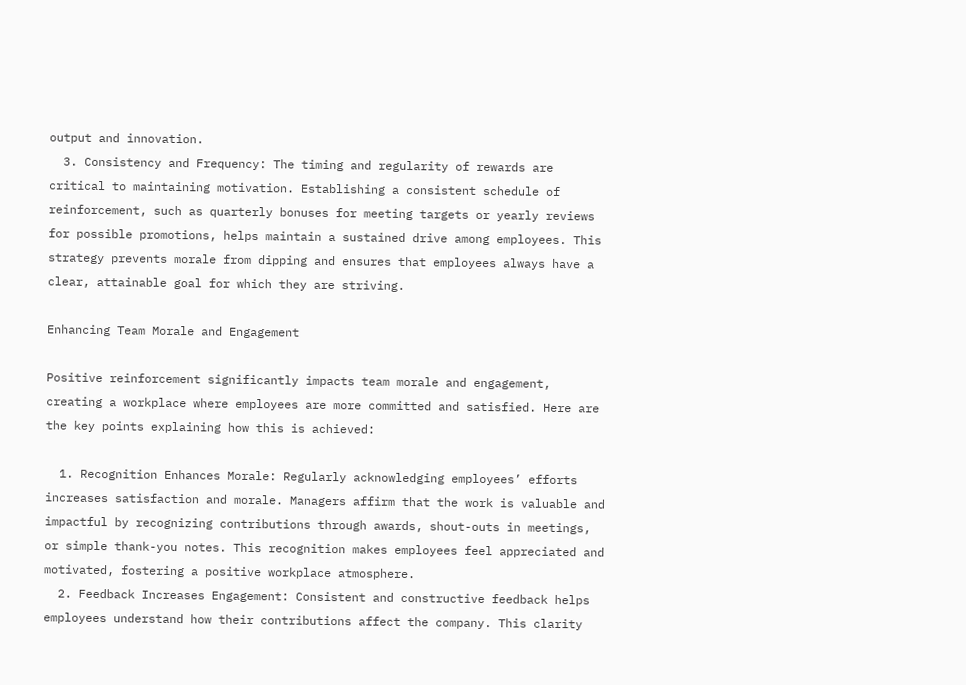output and innovation.
  3. Consistency and Frequency: The timing and regularity of rewards are critical to maintaining motivation. Establishing a consistent schedule of reinforcement, such as quarterly bonuses for meeting targets or yearly reviews for possible promotions, helps maintain a sustained drive among employees. This strategy prevents morale from dipping and ensures that employees always have a clear, attainable goal for which they are striving.

Enhancing Team Morale and Engagement

Positive reinforcement significantly impacts team morale and engagement, creating a workplace where employees are more committed and satisfied. Here are the key points explaining how this is achieved:

  1. Recognition Enhances Morale: Regularly acknowledging employees’ efforts increases satisfaction and morale. Managers affirm that the work is valuable and impactful by recognizing contributions through awards, shout-outs in meetings, or simple thank-you notes. This recognition makes employees feel appreciated and motivated, fostering a positive workplace atmosphere.
  2. Feedback Increases Engagement: Consistent and constructive feedback helps employees understand how their contributions affect the company. This clarity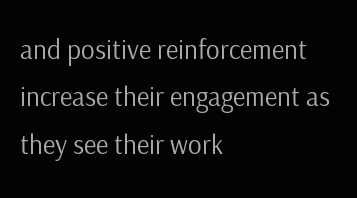and positive reinforcement increase their engagement as they see their work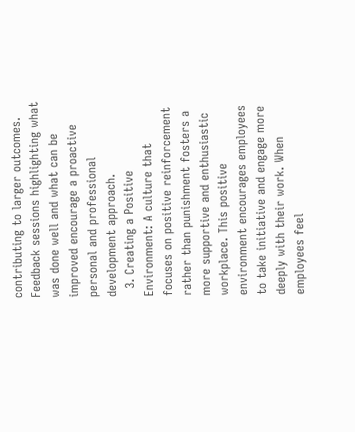contributing to larger outcomes. Feedback sessions highlighting what was done well and what can be improved encourage a proactive personal and professional development approach.
  3. Creating a Positive Environment: A culture that focuses on positive reinforcement rather than punishment fosters a more supportive and enthusiastic workplace. This positive environment encourages employees to take initiative and engage more deeply with their work. When employees feel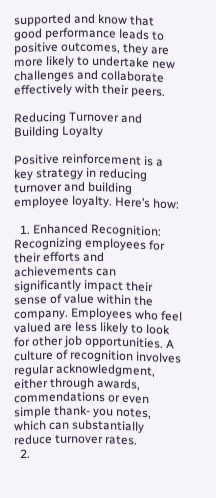supported and know that good performance leads to positive outcomes, they are more likely to undertake new challenges and collaborate effectively with their peers.

Reducing Turnover and Building Loyalty

Positive reinforcement is a key strategy in reducing turnover and building employee loyalty. Here’s how:

  1. Enhanced Recognition: Recognizing employees for their efforts and achievements can significantly impact their sense of value within the company. Employees who feel valued are less likely to look for other job opportunities. A culture of recognition involves regular acknowledgment, either through awards, commendations or even simple thank- you notes, which can substantially reduce turnover rates.
  2.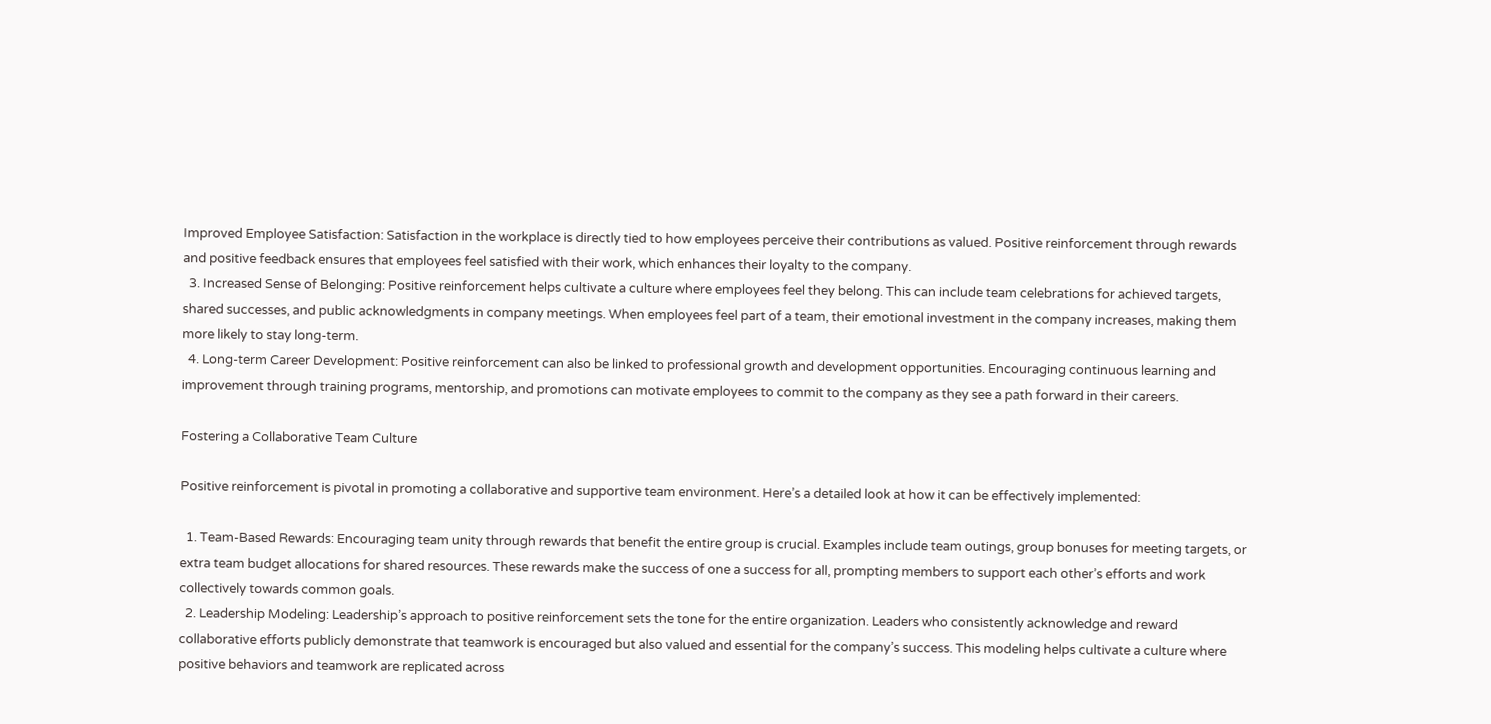Improved Employee Satisfaction: Satisfaction in the workplace is directly tied to how employees perceive their contributions as valued. Positive reinforcement through rewards and positive feedback ensures that employees feel satisfied with their work, which enhances their loyalty to the company.
  3. Increased Sense of Belonging: Positive reinforcement helps cultivate a culture where employees feel they belong. This can include team celebrations for achieved targets, shared successes, and public acknowledgments in company meetings. When employees feel part of a team, their emotional investment in the company increases, making them more likely to stay long-term.
  4. Long-term Career Development: Positive reinforcement can also be linked to professional growth and development opportunities. Encouraging continuous learning and improvement through training programs, mentorship, and promotions can motivate employees to commit to the company as they see a path forward in their careers.

Fostering a Collaborative Team Culture

Positive reinforcement is pivotal in promoting a collaborative and supportive team environment. Here’s a detailed look at how it can be effectively implemented:

  1. Team-Based Rewards: Encouraging team unity through rewards that benefit the entire group is crucial. Examples include team outings, group bonuses for meeting targets, or extra team budget allocations for shared resources. These rewards make the success of one a success for all, prompting members to support each other’s efforts and work collectively towards common goals.
  2. Leadership Modeling: Leadership’s approach to positive reinforcement sets the tone for the entire organization. Leaders who consistently acknowledge and reward collaborative efforts publicly demonstrate that teamwork is encouraged but also valued and essential for the company’s success. This modeling helps cultivate a culture where positive behaviors and teamwork are replicated across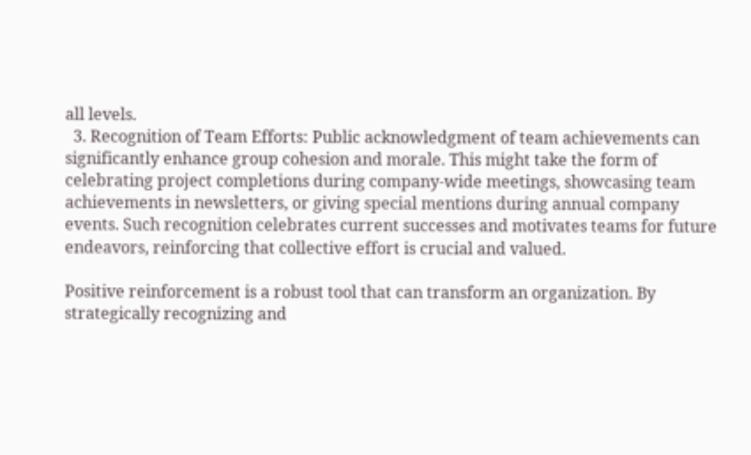all levels.
  3. Recognition of Team Efforts: Public acknowledgment of team achievements can significantly enhance group cohesion and morale. This might take the form of celebrating project completions during company-wide meetings, showcasing team achievements in newsletters, or giving special mentions during annual company events. Such recognition celebrates current successes and motivates teams for future endeavors, reinforcing that collective effort is crucial and valued.

Positive reinforcement is a robust tool that can transform an organization. By strategically recognizing and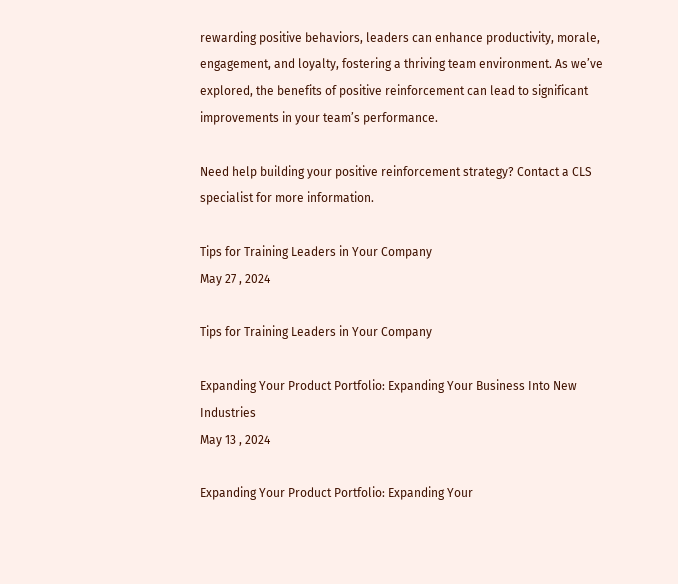rewarding positive behaviors, leaders can enhance productivity, morale, engagement, and loyalty, fostering a thriving team environment. As we’ve explored, the benefits of positive reinforcement can lead to significant improvements in your team’s performance.

Need help building your positive reinforcement strategy? Contact a CLS specialist for more information.

Tips for Training Leaders in Your Company
May 27 , 2024

Tips for Training Leaders in Your Company

Expanding Your Product Portfolio: Expanding Your Business Into New Industries
May 13 , 2024

Expanding Your Product Portfolio: Expanding Your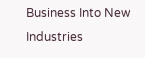Business Into New Industries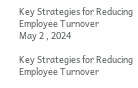Key Strategies for Reducing Employee Turnover
May 2 , 2024

Key Strategies for Reducing Employee Turnover